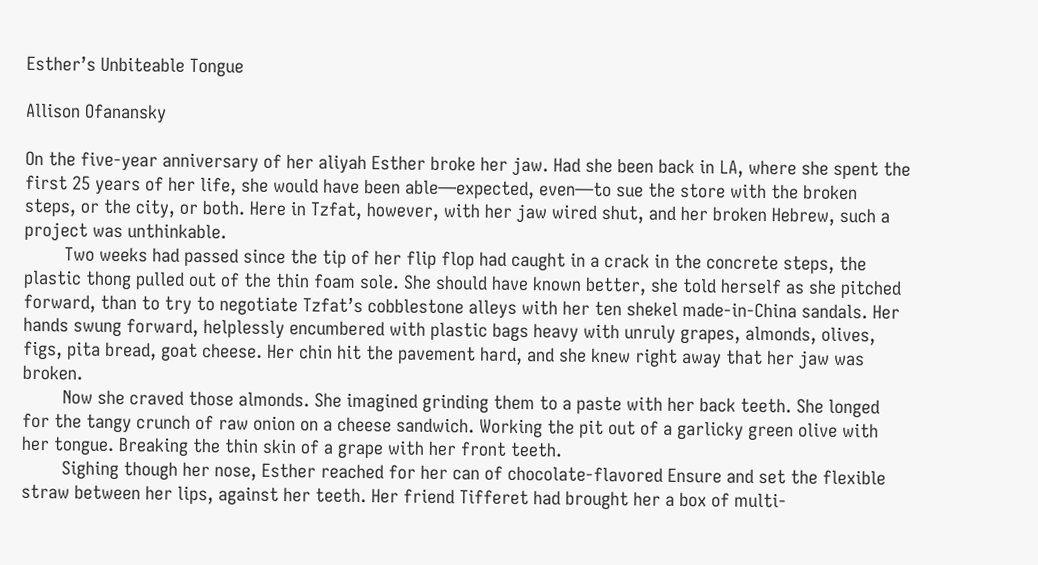Esther’s Unbiteable Tongue

Allison Ofanansky

On the five-year anniversary of her aliyah Esther broke her jaw. Had she been back in LA, where she spent the first 25 years of her life, she would have been able—expected, even—to sue the store with the broken steps, or the city, or both. Here in Tzfat, however, with her jaw wired shut, and her broken Hebrew, such a project was unthinkable.
        Two weeks had passed since the tip of her flip flop had caught in a crack in the concrete steps, the plastic thong pulled out of the thin foam sole. She should have known better, she told herself as she pitched forward, than to try to negotiate Tzfat’s cobblestone alleys with her ten shekel made-in-China sandals. Her hands swung forward, helplessly encumbered with plastic bags heavy with unruly grapes, almonds, olives, figs, pita bread, goat cheese. Her chin hit the pavement hard, and she knew right away that her jaw was broken.
        Now she craved those almonds. She imagined grinding them to a paste with her back teeth. She longed for the tangy crunch of raw onion on a cheese sandwich. Working the pit out of a garlicky green olive with her tongue. Breaking the thin skin of a grape with her front teeth.
        Sighing though her nose, Esther reached for her can of chocolate-flavored Ensure and set the flexible straw between her lips, against her teeth. Her friend Tifferet had brought her a box of multi-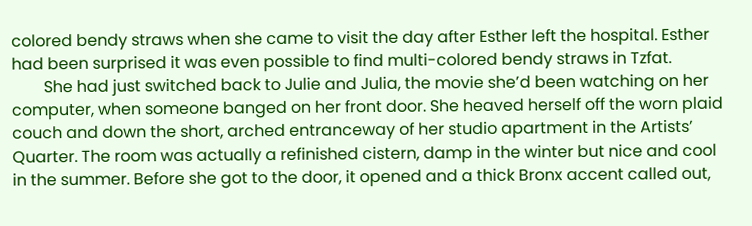colored bendy straws when she came to visit the day after Esther left the hospital. Esther had been surprised it was even possible to find multi-colored bendy straws in Tzfat.
        She had just switched back to Julie and Julia, the movie she’d been watching on her computer, when someone banged on her front door. She heaved herself off the worn plaid couch and down the short, arched entranceway of her studio apartment in the Artists’ Quarter. The room was actually a refinished cistern, damp in the winter but nice and cool in the summer. Before she got to the door, it opened and a thick Bronx accent called out,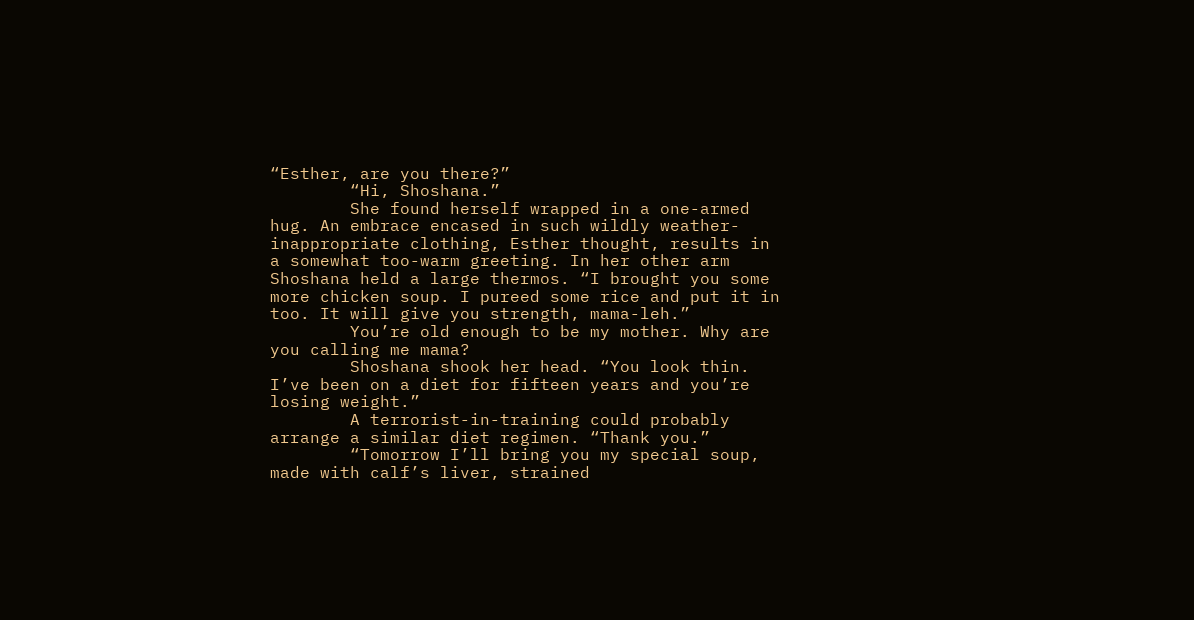“Esther, are you there?”
        “Hi, Shoshana.”
        She found herself wrapped in a one-armed hug. An embrace encased in such wildly weather-inappropriate clothing, Esther thought, results in a somewhat too-warm greeting. In her other arm Shoshana held a large thermos. “I brought you some more chicken soup. I pureed some rice and put it in too. It will give you strength, mama-leh.”
        You’re old enough to be my mother. Why are you calling me mama?
        Shoshana shook her head. “You look thin. I’ve been on a diet for fifteen years and you’re losing weight.”
        A terrorist-in-training could probably arrange a similar diet regimen. “Thank you.”
        “Tomorrow I’ll bring you my special soup, made with calf’s liver, strained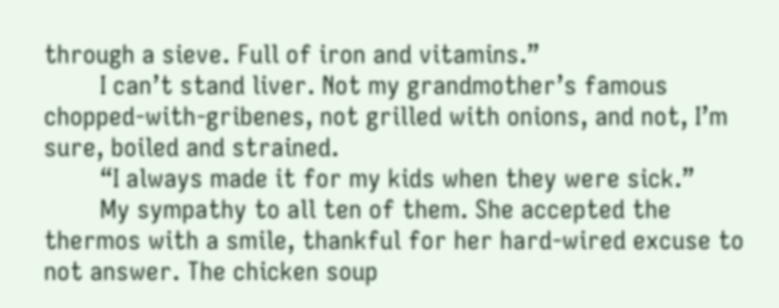through a sieve. Full of iron and vitamins.”
        I can’t stand liver. Not my grandmother’s famous chopped-with-gribenes, not grilled with onions, and not, I’m sure, boiled and strained.
        “I always made it for my kids when they were sick.”
        My sympathy to all ten of them. She accepted the thermos with a smile, thankful for her hard-wired excuse to not answer. The chicken soup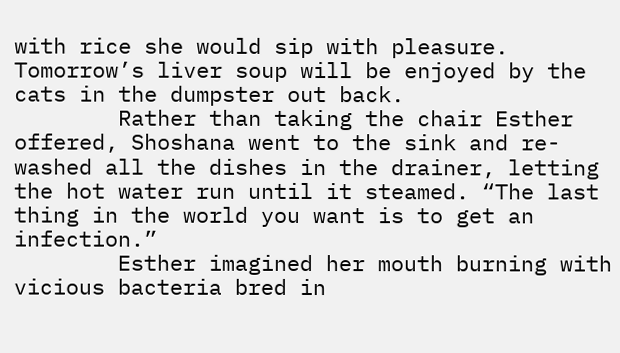with rice she would sip with pleasure. Tomorrow’s liver soup will be enjoyed by the cats in the dumpster out back.
        Rather than taking the chair Esther offered, Shoshana went to the sink and re-washed all the dishes in the drainer, letting the hot water run until it steamed. “The last thing in the world you want is to get an infection.”
        Esther imagined her mouth burning with vicious bacteria bred in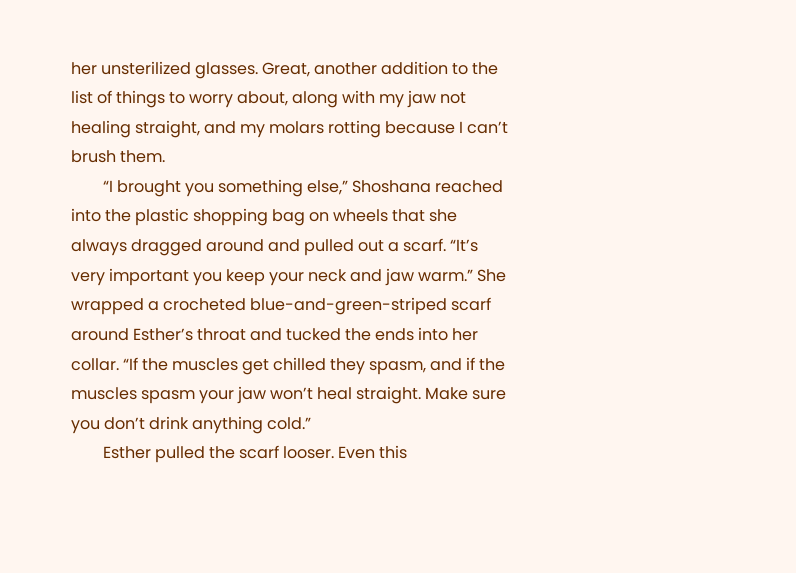her unsterilized glasses. Great, another addition to the list of things to worry about, along with my jaw not healing straight, and my molars rotting because I can’t brush them.
        “I brought you something else,” Shoshana reached into the plastic shopping bag on wheels that she always dragged around and pulled out a scarf. “It’s very important you keep your neck and jaw warm.” She wrapped a crocheted blue-and-green-striped scarf around Esther’s throat and tucked the ends into her collar. “If the muscles get chilled they spasm, and if the muscles spasm your jaw won’t heal straight. Make sure you don’t drink anything cold.”
        Esther pulled the scarf looser. Even this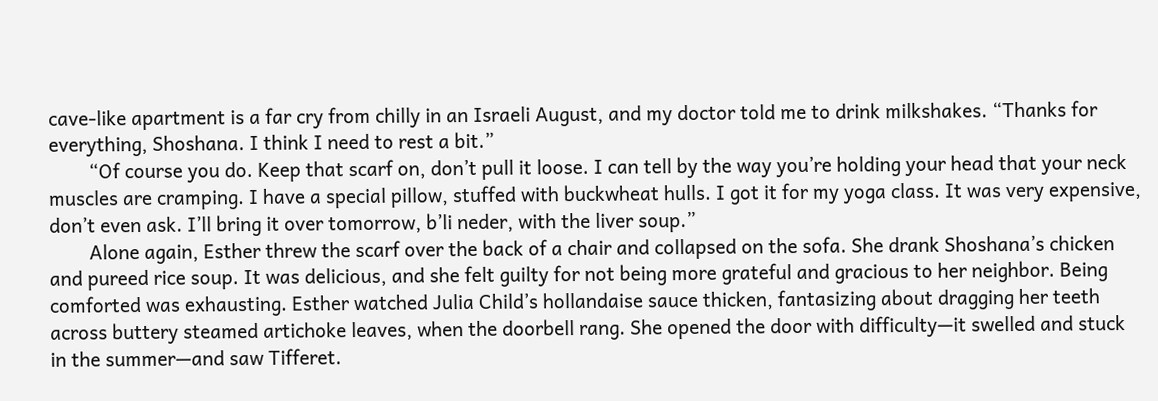cave-like apartment is a far cry from chilly in an Israeli August, and my doctor told me to drink milkshakes. “Thanks for everything, Shoshana. I think I need to rest a bit.”
        “Of course you do. Keep that scarf on, don’t pull it loose. I can tell by the way you’re holding your head that your neck muscles are cramping. I have a special pillow, stuffed with buckwheat hulls. I got it for my yoga class. It was very expensive, don’t even ask. I’ll bring it over tomorrow, b’li neder, with the liver soup.”
        Alone again, Esther threw the scarf over the back of a chair and collapsed on the sofa. She drank Shoshana’s chicken and pureed rice soup. It was delicious, and she felt guilty for not being more grateful and gracious to her neighbor. Being comforted was exhausting. Esther watched Julia Child’s hollandaise sauce thicken, fantasizing about dragging her teeth across buttery steamed artichoke leaves, when the doorbell rang. She opened the door with difficulty—it swelled and stuck in the summer—and saw Tifferet.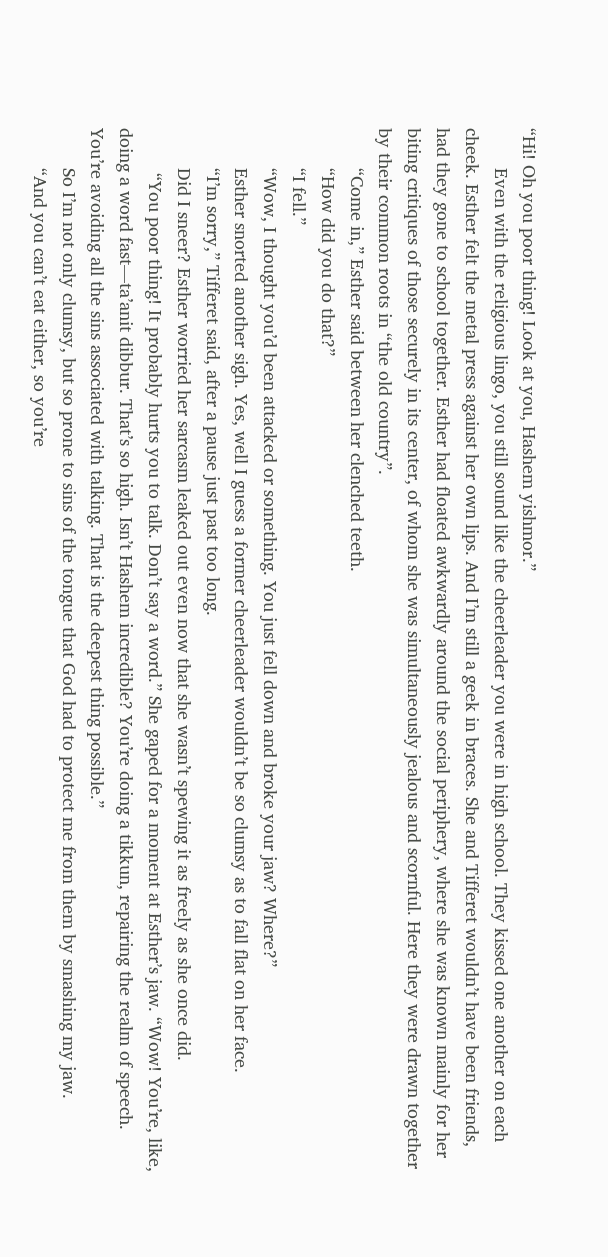“Hi! Oh you poor thing! Look at you, Hashem yishmor.”
        Even with the religious lingo, you still sound like the cheerleader you were in high school. They kissed one another on each cheek. Esther felt the metal press against her own lips. And I’m still a geek in braces. She and Tifferet wouldn’t have been friends, had they gone to school together. Esther had floated awkwardly around the social periphery, where she was known mainly for her biting critiques of those securely in its center, of whom she was simultaneously jealous and scornful. Here they were drawn together by their common roots in “the old country”.
        “Come in,” Esther said between her clenched teeth.
        “How did you do that?”
        “I fell.”
        “Wow, I thought you’d been attacked or something. You just fell down and broke your jaw? Where?”
        Esther snorted another sigh. Yes, well I guess a former cheerleader wouldn’t be so clumsy as to fall flat on her face.
        “I’m sorry,” Tifferet said, after a pause just past too long.
        Did I sneer? Esther worried her sarcasm leaked out even now that she wasn’t spewing it as freely as she once did.
         “You poor thing! It probably hurts you to talk. Don’t say a word.” She gaped for a moment at Esther’s jaw. “Wow! You’re, like, doing a word fast—ta’anit dibbur. That’s so high. Isn’t Hashem incredible? You’re doing a tikkun, repairing the realm of speech. You’re avoiding all the sins associated with talking. That is the deepest thing possible.”
        So I’m not only clumsy, but so prone to sins of the tongue that God had to protect me from them by smashing my jaw.
        “And you can’t eat either, so you’re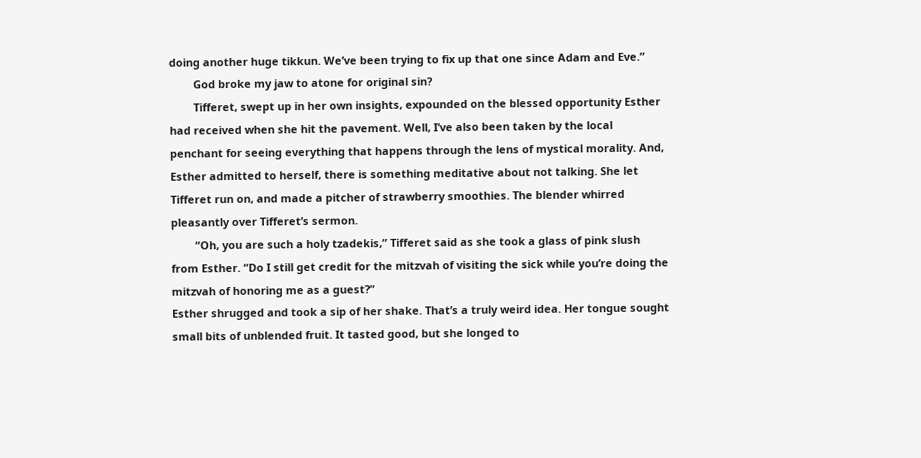doing another huge tikkun. We’ve been trying to fix up that one since Adam and Eve.”
        God broke my jaw to atone for original sin?
        Tifferet, swept up in her own insights, expounded on the blessed opportunity Esther had received when she hit the pavement. Well, I’ve also been taken by the local penchant for seeing everything that happens through the lens of mystical morality. And, Esther admitted to herself, there is something meditative about not talking. She let Tifferet run on, and made a pitcher of strawberry smoothies. The blender whirred pleasantly over Tifferet’s sermon.
        “Oh, you are such a holy tzadekis,” Tifferet said as she took a glass of pink slush from Esther. “Do I still get credit for the mitzvah of visiting the sick while you’re doing the mitzvah of honoring me as a guest?”
Esther shrugged and took a sip of her shake. That’s a truly weird idea. Her tongue sought small bits of unblended fruit. It tasted good, but she longed to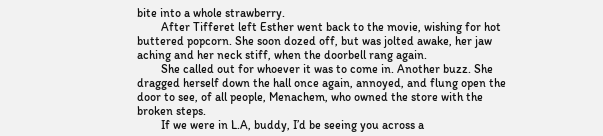bite into a whole strawberry.
        After Tifferet left Esther went back to the movie, wishing for hot buttered popcorn. She soon dozed off, but was jolted awake, her jaw aching and her neck stiff, when the doorbell rang again.
        She called out for whoever it was to come in. Another buzz. She dragged herself down the hall once again, annoyed, and flung open the door to see, of all people, Menachem, who owned the store with the broken steps.
        If we were in L.A, buddy, I’d be seeing you across a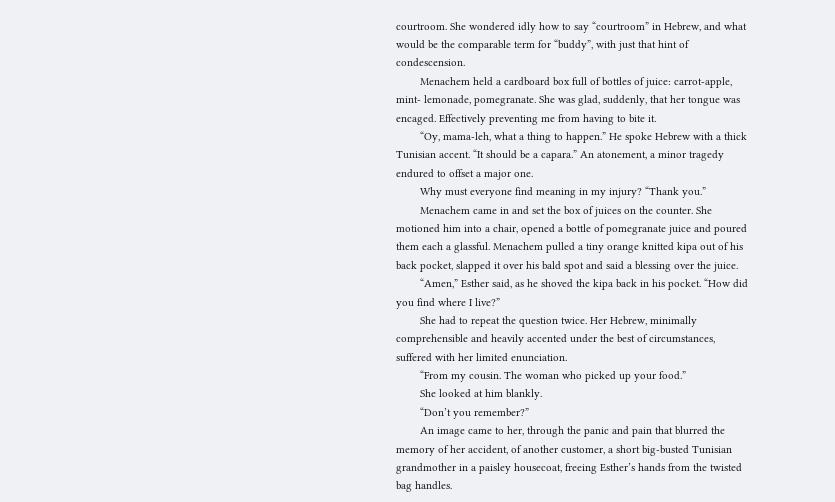courtroom. She wondered idly how to say “courtroom” in Hebrew, and what would be the comparable term for “buddy”, with just that hint of condescension.
        Menachem held a cardboard box full of bottles of juice: carrot-apple, mint- lemonade, pomegranate. She was glad, suddenly, that her tongue was encaged. Effectively preventing me from having to bite it.
        “Oy, mama-leh, what a thing to happen.” He spoke Hebrew with a thick Tunisian accent. “It should be a capara.” An atonement, a minor tragedy endured to offset a major one.
        Why must everyone find meaning in my injury? “Thank you.”
        Menachem came in and set the box of juices on the counter. She motioned him into a chair, opened a bottle of pomegranate juice and poured them each a glassful. Menachem pulled a tiny orange knitted kipa out of his back pocket, slapped it over his bald spot and said a blessing over the juice.
        “Amen,” Esther said, as he shoved the kipa back in his pocket. “How did you find where I live?”
        She had to repeat the question twice. Her Hebrew, minimally comprehensible and heavily accented under the best of circumstances, suffered with her limited enunciation.
        “From my cousin. The woman who picked up your food.”
        She looked at him blankly.
        “Don’t you remember?”
        An image came to her, through the panic and pain that blurred the memory of her accident, of another customer, a short big-busted Tunisian grandmother in a paisley housecoat, freeing Esther’s hands from the twisted bag handles.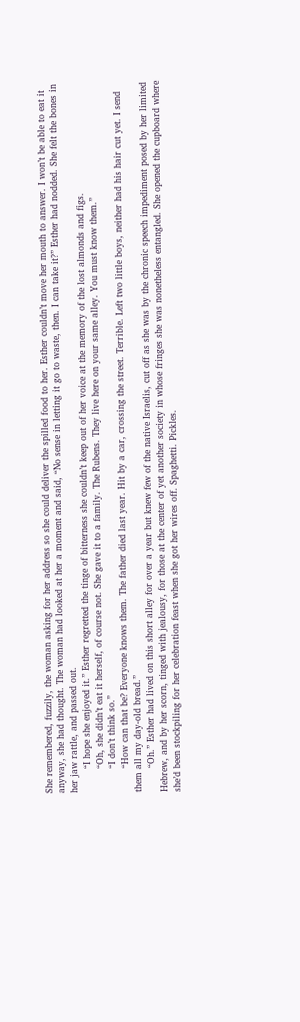She remembered, fuzzily, the woman asking for her address so she could deliver the spilled food to her. Esther couldn’t move her mouth to answer. I won’t be able to eat it anyway, she had thought. The woman had looked at her a moment and said, “No sense in letting it go to waste, then. I can take it?” Esther had nodded. She felt the bones in her jaw rattle, and passed out.
        “I hope she enjoyed it.” Esther regretted the tinge of bitterness she couldn’t keep out of her voice at the memory of the lost almonds and figs.
        “Oh, she didn’t eat it herself, of course not. She gave it to a family. The Rubens. They live here on your same alley. You must know them.”
        “I don’t think so.”
        “How can that be? Everyone knows them. The father died last year. Hit by a car, crossing the street. Terrible. Left two little boys, neither had his hair cut yet. I send them all my day-old bread.”
        “Oh.” Esther had lived on this short alley for over a year but knew few of the native Israelis, cut off as she was by the chronic speech impediment posed by her limited Hebrew, and by her scorn, tinged with jealousy, for those at the center of yet another society in whose fringes she was nonetheless entangled. She opened the cupboard where she’d been stockpiling for her celebration feast when she got her wires off. Spaghetti. Pickles.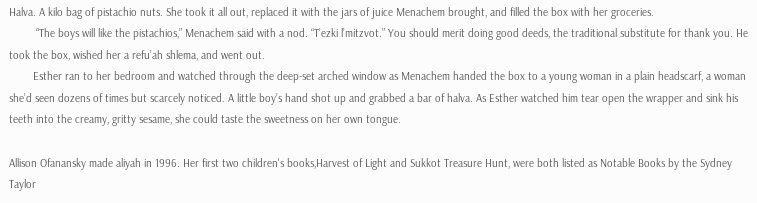Halva. A kilo bag of pistachio nuts. She took it all out, replaced it with the jars of juice Menachem brought, and filled the box with her groceries.
         “The boys will like the pistachios,” Menachem said with a nod. “T’ezki l’mitzvot.” You should merit doing good deeds, the traditional substitute for thank you. He took the box, wished her a refu’ah shlema, and went out.
        Esther ran to her bedroom and watched through the deep-set arched window as Menachem handed the box to a young woman in a plain headscarf, a woman she’d seen dozens of times but scarcely noticed. A little boy’s hand shot up and grabbed a bar of halva. As Esther watched him tear open the wrapper and sink his teeth into the creamy, gritty sesame, she could taste the sweetness on her own tongue.

Allison Ofanansky made aliyah in 1996. Her first two children's books,Harvest of Light and Sukkot Treasure Hunt, were both listed as Notable Books by the Sydney Taylor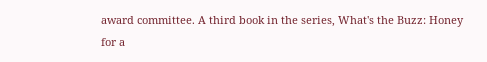award committee. A third book in the series, What's the Buzz: Honey for a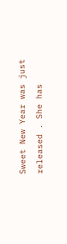Sweet New Year was just released . She has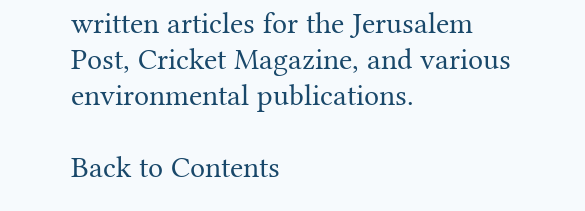written articles for the Jerusalem Post, Cricket Magazine, and various environmental publications.

Back to Contents